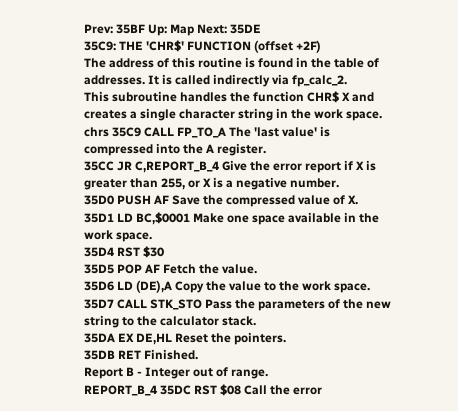Prev: 35BF Up: Map Next: 35DE
35C9: THE 'CHR$' FUNCTION (offset +2F)
The address of this routine is found in the table of addresses. It is called indirectly via fp_calc_2.
This subroutine handles the function CHR$ X and creates a single character string in the work space.
chrs 35C9 CALL FP_TO_A The 'last value' is compressed into the A register.
35CC JR C,REPORT_B_4 Give the error report if X is greater than 255, or X is a negative number.
35D0 PUSH AF Save the compressed value of X.
35D1 LD BC,$0001 Make one space available in the work space.
35D4 RST $30
35D5 POP AF Fetch the value.
35D6 LD (DE),A Copy the value to the work space.
35D7 CALL STK_STO Pass the parameters of the new string to the calculator stack.
35DA EX DE,HL Reset the pointers.
35DB RET Finished.
Report B - Integer out of range.
REPORT_B_4 35DC RST $08 Call the error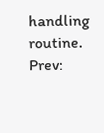handling routine.
Prev: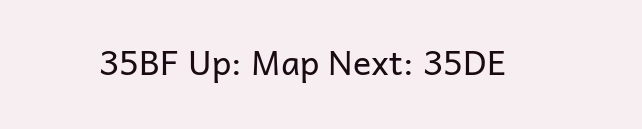35BF Up: Map Next: 35DE